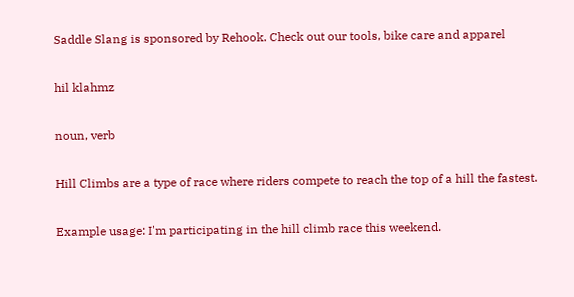Saddle Slang is sponsored by Rehook. Check out our tools, bike care and apparel

hil klahmz

noun, verb

Hill Climbs are a type of race where riders compete to reach the top of a hill the fastest.

Example usage: I'm participating in the hill climb race this weekend.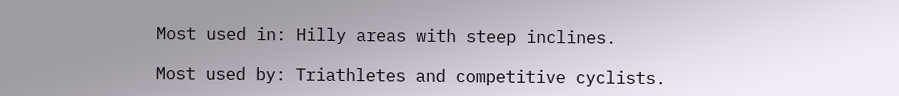Most used in: Hilly areas with steep inclines.

Most used by: Triathletes and competitive cyclists.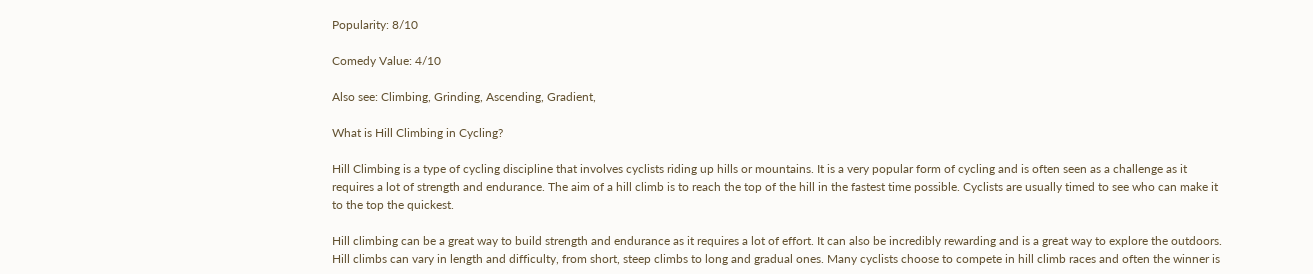Popularity: 8/10

Comedy Value: 4/10

Also see: Climbing, Grinding, Ascending, Gradient,

What is Hill Climbing in Cycling?

Hill Climbing is a type of cycling discipline that involves cyclists riding up hills or mountains. It is a very popular form of cycling and is often seen as a challenge as it requires a lot of strength and endurance. The aim of a hill climb is to reach the top of the hill in the fastest time possible. Cyclists are usually timed to see who can make it to the top the quickest.

Hill climbing can be a great way to build strength and endurance as it requires a lot of effort. It can also be incredibly rewarding and is a great way to explore the outdoors. Hill climbs can vary in length and difficulty, from short, steep climbs to long and gradual ones. Many cyclists choose to compete in hill climb races and often the winner is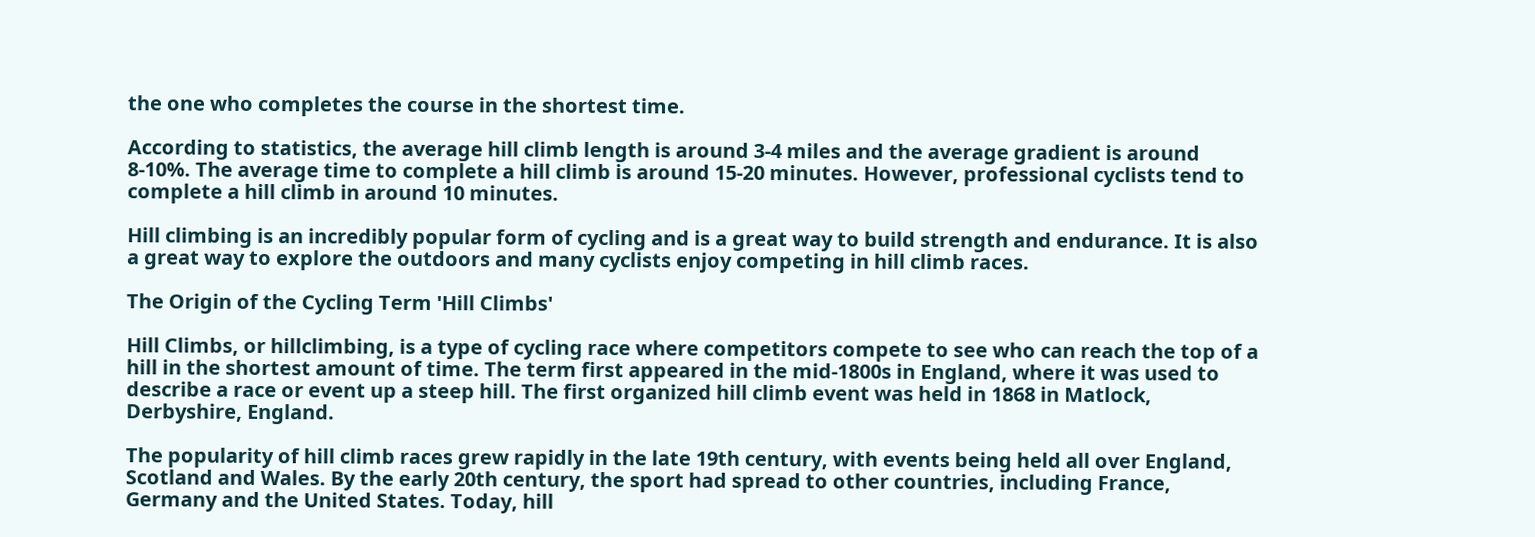the one who completes the course in the shortest time.

According to statistics, the average hill climb length is around 3-4 miles and the average gradient is around 8-10%. The average time to complete a hill climb is around 15-20 minutes. However, professional cyclists tend to complete a hill climb in around 10 minutes.

Hill climbing is an incredibly popular form of cycling and is a great way to build strength and endurance. It is also a great way to explore the outdoors and many cyclists enjoy competing in hill climb races.

The Origin of the Cycling Term 'Hill Climbs'

Hill Climbs, or hillclimbing, is a type of cycling race where competitors compete to see who can reach the top of a hill in the shortest amount of time. The term first appeared in the mid-1800s in England, where it was used to describe a race or event up a steep hill. The first organized hill climb event was held in 1868 in Matlock, Derbyshire, England.

The popularity of hill climb races grew rapidly in the late 19th century, with events being held all over England, Scotland and Wales. By the early 20th century, the sport had spread to other countries, including France, Germany and the United States. Today, hill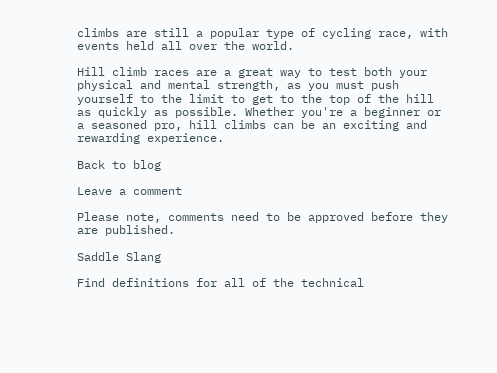climbs are still a popular type of cycling race, with events held all over the world.

Hill climb races are a great way to test both your physical and mental strength, as you must push yourself to the limit to get to the top of the hill as quickly as possible. Whether you're a beginner or a seasoned pro, hill climbs can be an exciting and rewarding experience.

Back to blog

Leave a comment

Please note, comments need to be approved before they are published.

Saddle Slang

Find definitions for all of the technical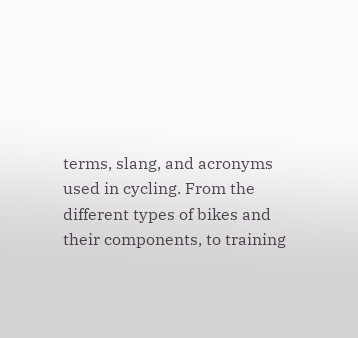terms, slang, and acronyms used in cycling. From the different types of bikes and their components, to training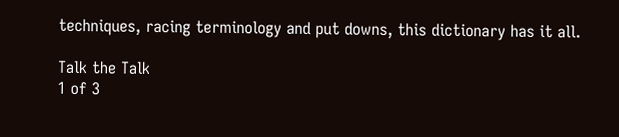techniques, racing terminology and put downs, this dictionary has it all.

Talk the Talk
1 of 3